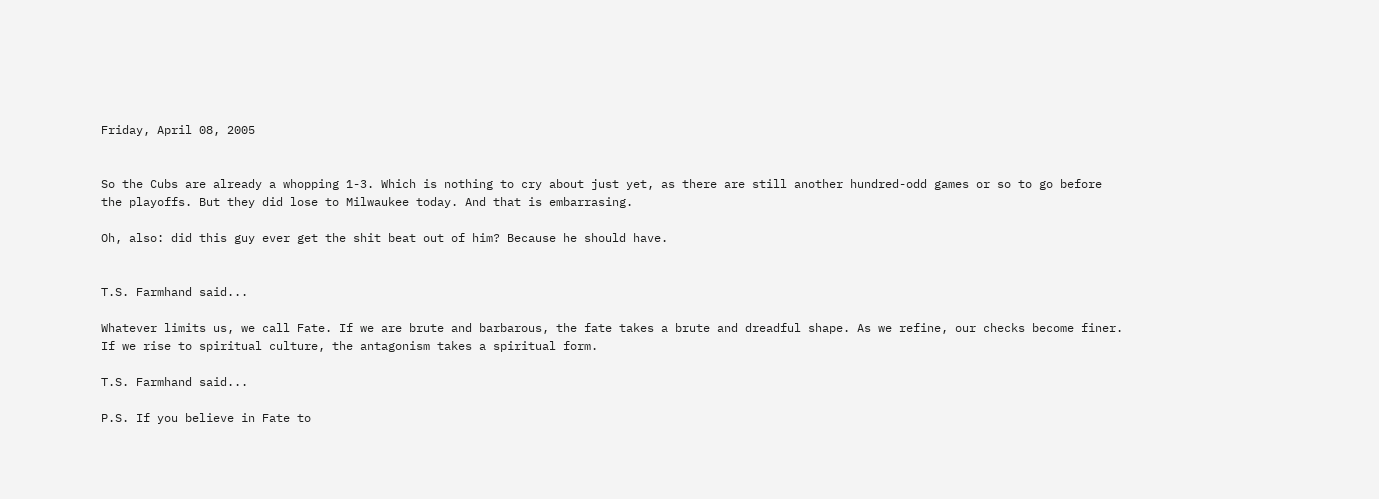Friday, April 08, 2005


So the Cubs are already a whopping 1-3. Which is nothing to cry about just yet, as there are still another hundred-odd games or so to go before the playoffs. But they did lose to Milwaukee today. And that is embarrasing.

Oh, also: did this guy ever get the shit beat out of him? Because he should have.


T.S. Farmhand said...

Whatever limits us, we call Fate. If we are brute and barbarous, the fate takes a brute and dreadful shape. As we refine, our checks become finer. If we rise to spiritual culture, the antagonism takes a spiritual form.

T.S. Farmhand said...

P.S. If you believe in Fate to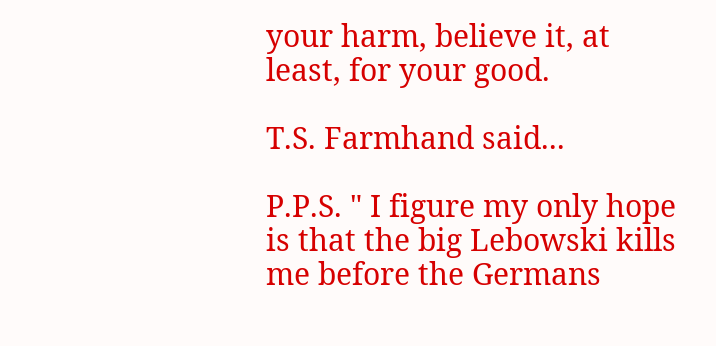your harm, believe it, at least, for your good.

T.S. Farmhand said...

P.P.S. " I figure my only hope is that the big Lebowski kills me before the Germans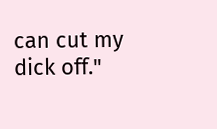can cut my dick off."